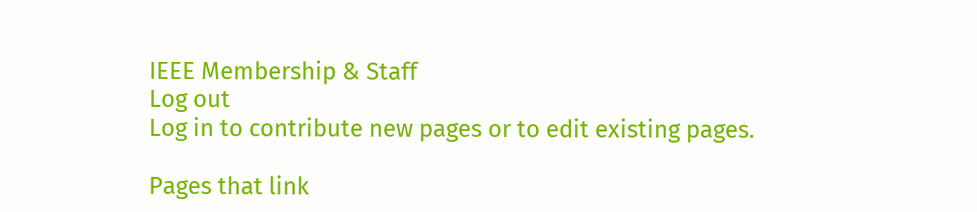IEEE Membership & Staff
Log out
Log in to contribute new pages or to edit existing pages.

Pages that link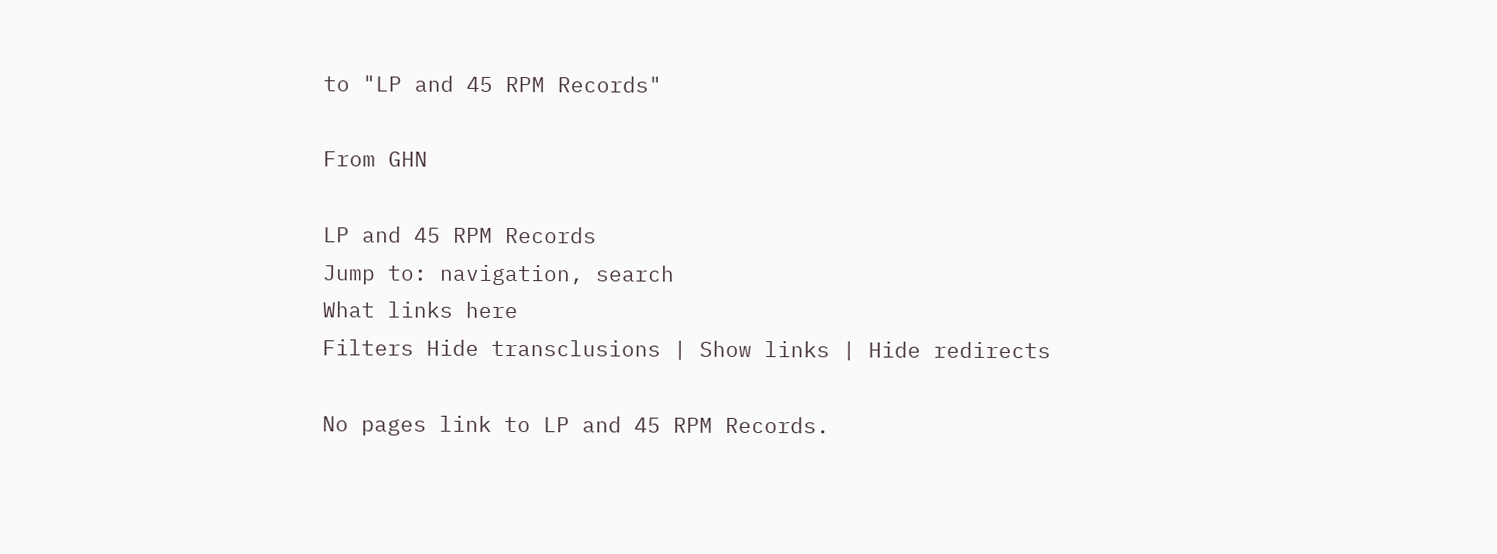to "LP and 45 RPM Records"

From GHN

LP and 45 RPM Records
Jump to: navigation, search
What links here
Filters Hide transclusions | Show links | Hide redirects

No pages link to LP and 45 RPM Records.